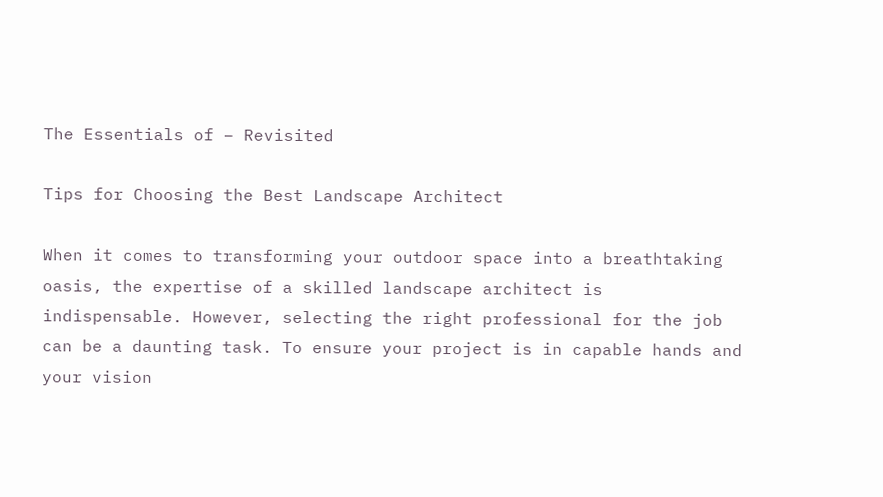The Essentials of – Revisited

Tips for Choosing the Best Landscape Architect

When it comes to transforming your outdoor space into a breathtaking oasis, the expertise of a skilled landscape architect is indispensable. However, selecting the right professional for the job can be a daunting task. To ensure your project is in capable hands and your vision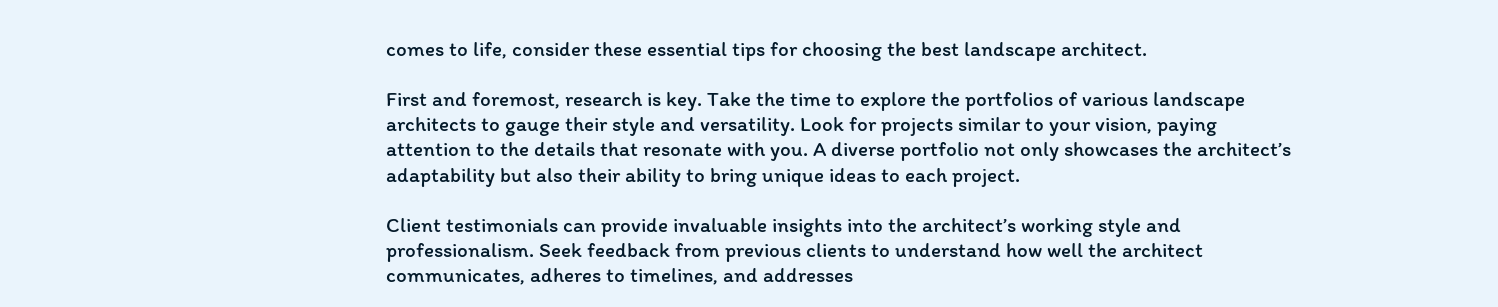comes to life, consider these essential tips for choosing the best landscape architect.

First and foremost, research is key. Take the time to explore the portfolios of various landscape architects to gauge their style and versatility. Look for projects similar to your vision, paying attention to the details that resonate with you. A diverse portfolio not only showcases the architect’s adaptability but also their ability to bring unique ideas to each project.

Client testimonials can provide invaluable insights into the architect’s working style and professionalism. Seek feedback from previous clients to understand how well the architect communicates, adheres to timelines, and addresses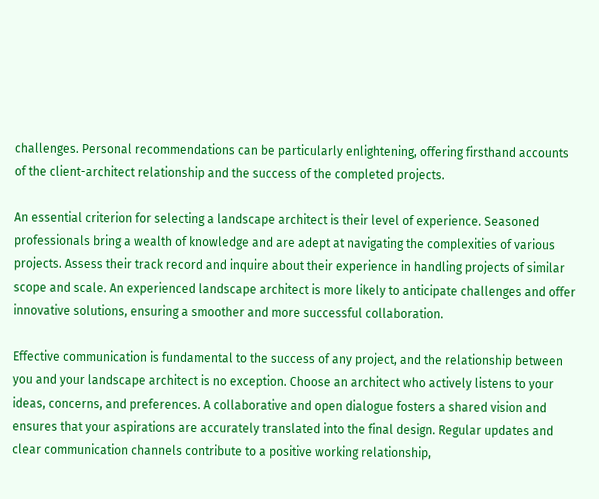challenges. Personal recommendations can be particularly enlightening, offering firsthand accounts of the client-architect relationship and the success of the completed projects.

An essential criterion for selecting a landscape architect is their level of experience. Seasoned professionals bring a wealth of knowledge and are adept at navigating the complexities of various projects. Assess their track record and inquire about their experience in handling projects of similar scope and scale. An experienced landscape architect is more likely to anticipate challenges and offer innovative solutions, ensuring a smoother and more successful collaboration.

Effective communication is fundamental to the success of any project, and the relationship between you and your landscape architect is no exception. Choose an architect who actively listens to your ideas, concerns, and preferences. A collaborative and open dialogue fosters a shared vision and ensures that your aspirations are accurately translated into the final design. Regular updates and clear communication channels contribute to a positive working relationship,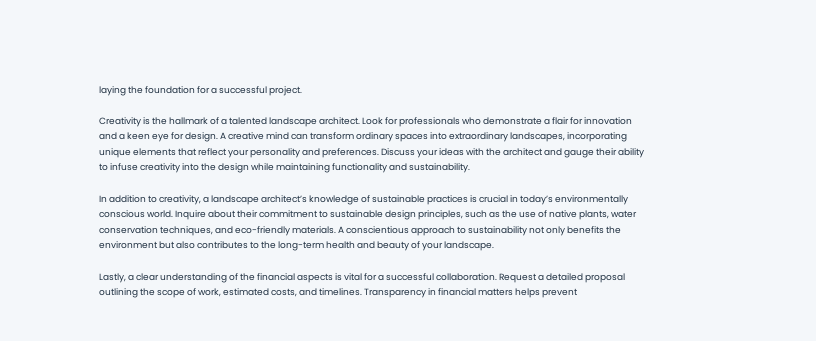laying the foundation for a successful project.

Creativity is the hallmark of a talented landscape architect. Look for professionals who demonstrate a flair for innovation and a keen eye for design. A creative mind can transform ordinary spaces into extraordinary landscapes, incorporating unique elements that reflect your personality and preferences. Discuss your ideas with the architect and gauge their ability to infuse creativity into the design while maintaining functionality and sustainability.

In addition to creativity, a landscape architect’s knowledge of sustainable practices is crucial in today’s environmentally conscious world. Inquire about their commitment to sustainable design principles, such as the use of native plants, water conservation techniques, and eco-friendly materials. A conscientious approach to sustainability not only benefits the environment but also contributes to the long-term health and beauty of your landscape.

Lastly, a clear understanding of the financial aspects is vital for a successful collaboration. Request a detailed proposal outlining the scope of work, estimated costs, and timelines. Transparency in financial matters helps prevent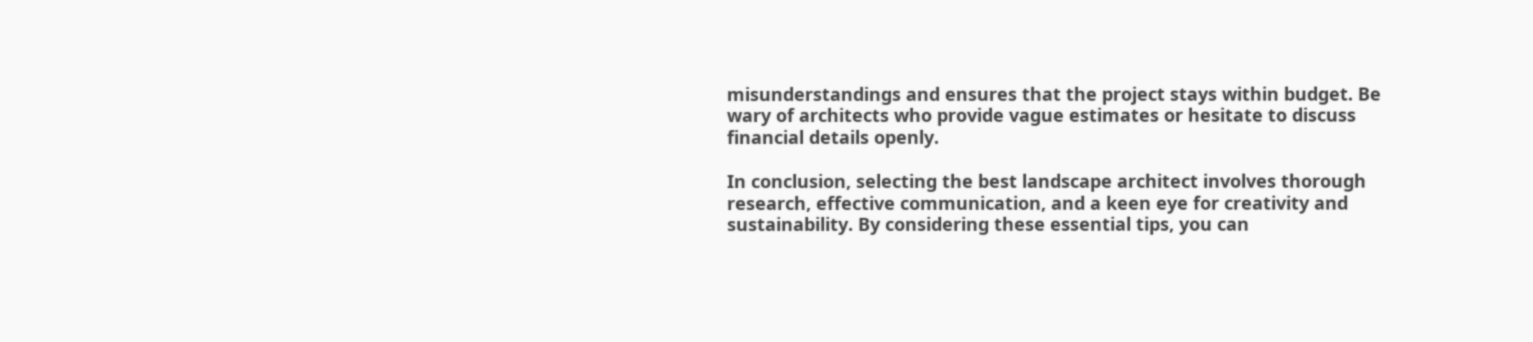misunderstandings and ensures that the project stays within budget. Be wary of architects who provide vague estimates or hesitate to discuss financial details openly.

In conclusion, selecting the best landscape architect involves thorough research, effective communication, and a keen eye for creativity and sustainability. By considering these essential tips, you can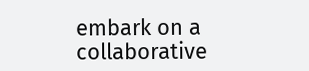embark on a collaborative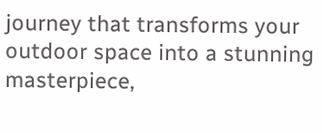journey that transforms your outdoor space into a stunning masterpiece,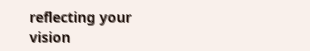reflecting your vision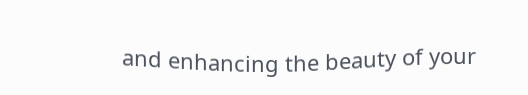and enhancing the beauty of your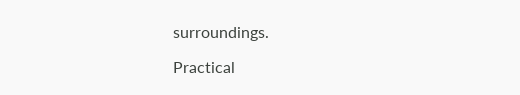surroundings.

Practical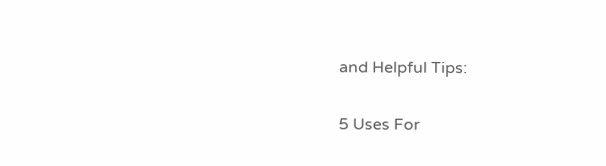and Helpful Tips:

5 Uses For